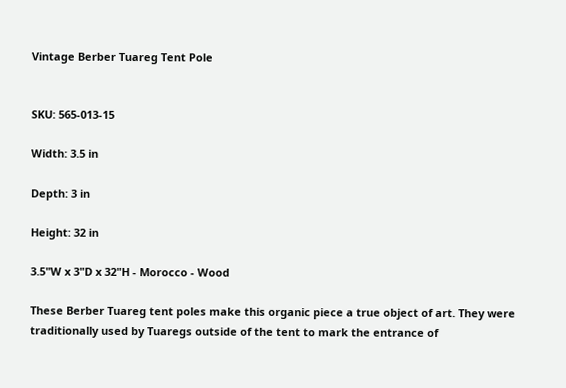Vintage Berber Tuareg Tent Pole


SKU: 565-013-15

Width: 3.5 in

Depth: 3 in

Height: 32 in

3.5"W x 3"D x 32"H - Morocco - Wood

These Berber Tuareg tent poles make this organic piece a true object of art. They were traditionally used by Tuaregs outside of the tent to mark the entrance of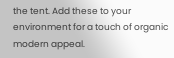the tent. Add these to your environment for a touch of organic modern appeal.